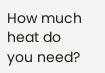How much heat do you need?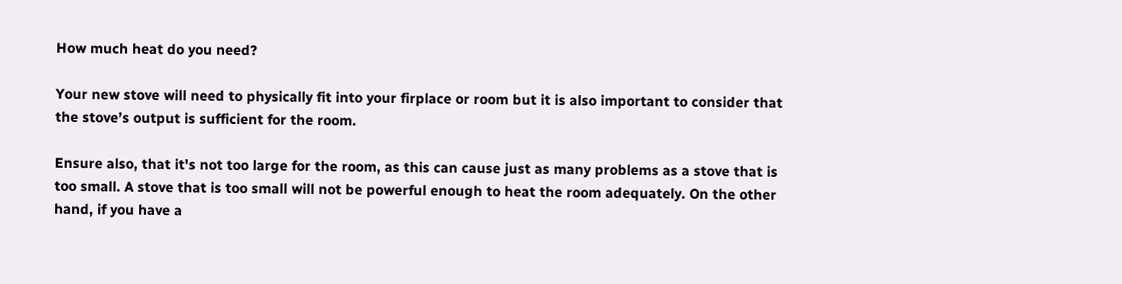How much heat do you need?

Your new stove will need to physically fit into your firplace or room but it is also important to consider that the stove’s output is sufficient for the room.

Ensure also, that it's not too large for the room, as this can cause just as many problems as a stove that is too small. A stove that is too small will not be powerful enough to heat the room adequately. On the other hand, if you have a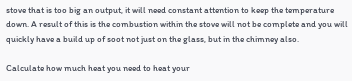stove that is too big an output, it will need constant attention to keep the temperature down. A result of this is the combustion within the stove will not be complete and you will quickly have a build up of soot not just on the glass, but in the chimney also.

Calculate how much heat you need to heat your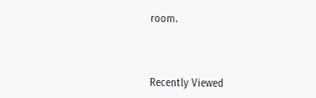room.



Recently Viewed